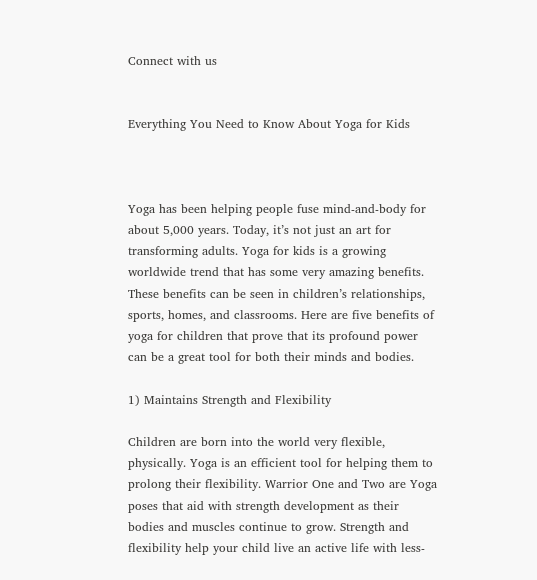Connect with us


Everything You Need to Know About Yoga for Kids



Yoga has been helping people fuse mind-and-body for about 5,000 years. Today, it’s not just an art for transforming adults. Yoga for kids is a growing worldwide trend that has some very amazing benefits. These benefits can be seen in children’s relationships, sports, homes, and classrooms. Here are five benefits of yoga for children that prove that its profound power can be a great tool for both their minds and bodies.

1) Maintains Strength and Flexibility

Children are born into the world very flexible, physically. Yoga is an efficient tool for helping them to prolong their flexibility. Warrior One and Two are Yoga poses that aid with strength development as their bodies and muscles continue to grow. Strength and flexibility help your child live an active life with less-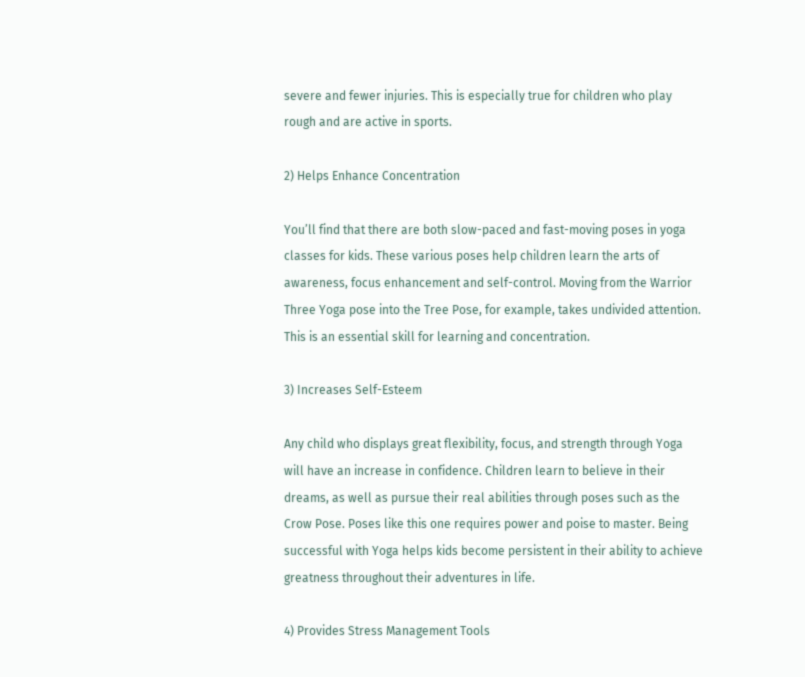severe and fewer injuries. This is especially true for children who play rough and are active in sports.

2) Helps Enhance Concentration

You’ll find that there are both slow-paced and fast-moving poses in yoga classes for kids. These various poses help children learn the arts of awareness, focus enhancement and self-control. Moving from the Warrior Three Yoga pose into the Tree Pose, for example, takes undivided attention. This is an essential skill for learning and concentration.

3) Increases Self-Esteem

Any child who displays great flexibility, focus, and strength through Yoga will have an increase in confidence. Children learn to believe in their dreams, as well as pursue their real abilities through poses such as the Crow Pose. Poses like this one requires power and poise to master. Being successful with Yoga helps kids become persistent in their ability to achieve greatness throughout their adventures in life.

4) Provides Stress Management Tools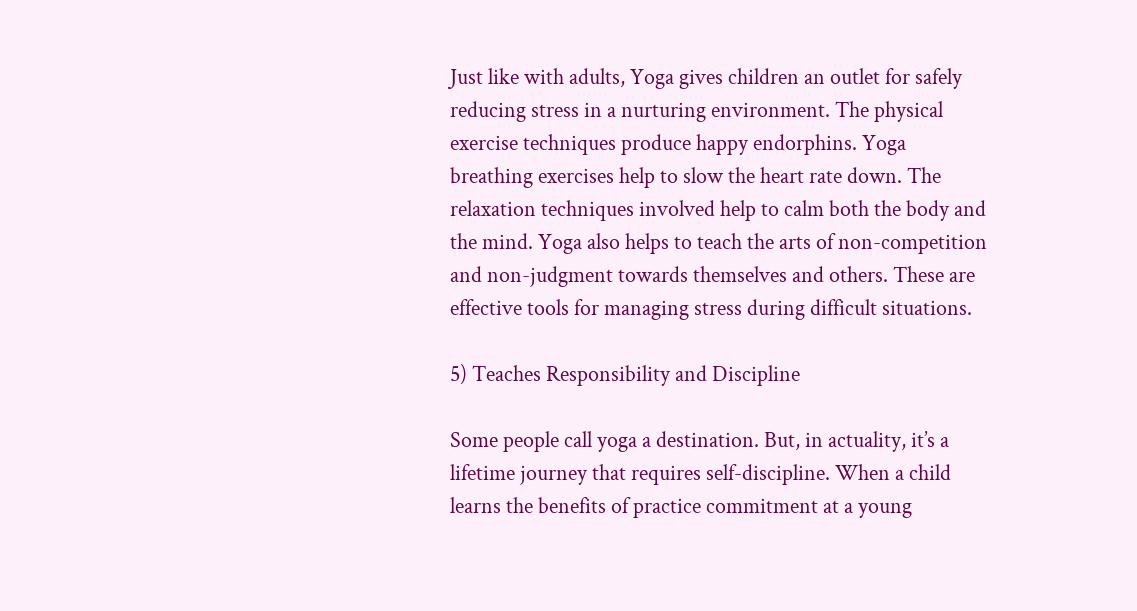Just like with adults, Yoga gives children an outlet for safely reducing stress in a nurturing environment. The physical exercise techniques produce happy endorphins. Yoga breathing exercises help to slow the heart rate down. The relaxation techniques involved help to calm both the body and the mind. Yoga also helps to teach the arts of non-competition and non-judgment towards themselves and others. These are effective tools for managing stress during difficult situations.

5) Teaches Responsibility and Discipline

Some people call yoga a destination. But, in actuality, it’s a lifetime journey that requires self-discipline. When a child learns the benefits of practice commitment at a young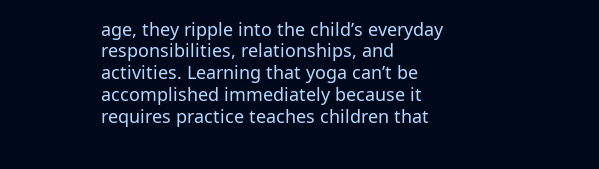age, they ripple into the child’s everyday responsibilities, relationships, and activities. Learning that yoga can’t be accomplished immediately because it requires practice teaches children that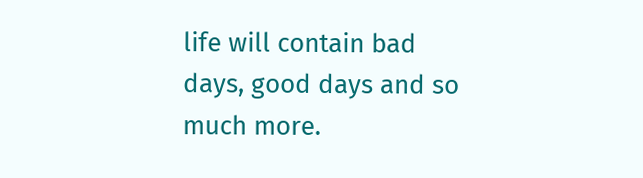life will contain bad days, good days and so much more.